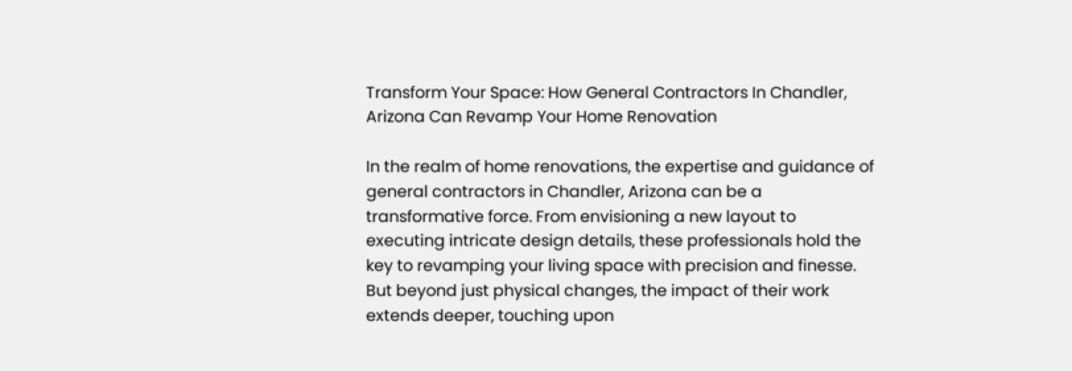Transform Your Space: How General Contractors In Chandler, Arizona Can Revamp Your Home Renovation

In the realm of home renovations, the expertise and guidance of general contractors in Chandler, Arizona can be a transformative force. From envisioning a new layout to executing intricate design details, these professionals hold the key to revamping your living space with precision and finesse. But beyond just physical changes, the impact of their work extends deeper, touching upon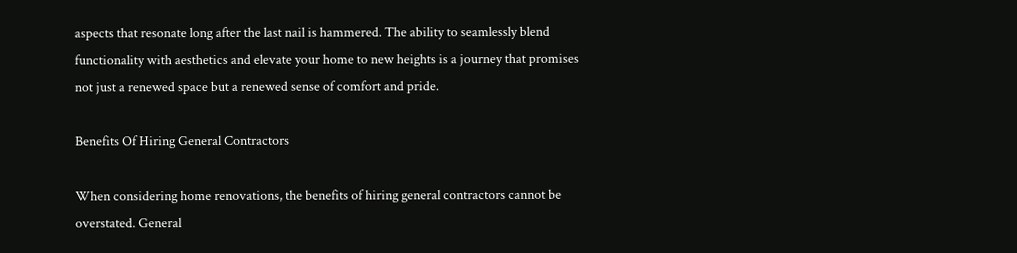aspects that resonate long after the last nail is hammered. The ability to seamlessly blend functionality with aesthetics and elevate your home to new heights is a journey that promises not just a renewed space but a renewed sense of comfort and pride.

Benefits Of Hiring General Contractors

When considering home renovations, the benefits of hiring general contractors cannot be overstated. General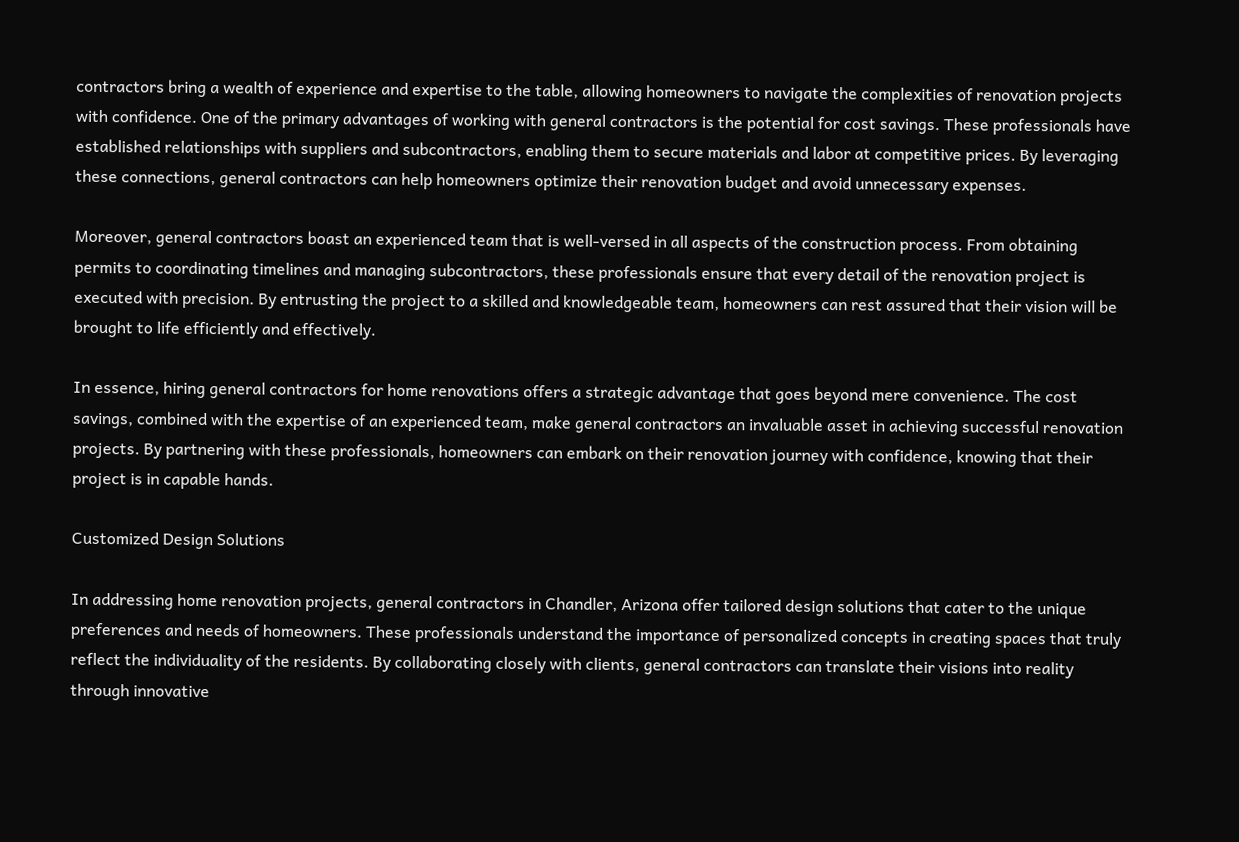contractors bring a wealth of experience and expertise to the table, allowing homeowners to navigate the complexities of renovation projects with confidence. One of the primary advantages of working with general contractors is the potential for cost savings. These professionals have established relationships with suppliers and subcontractors, enabling them to secure materials and labor at competitive prices. By leveraging these connections, general contractors can help homeowners optimize their renovation budget and avoid unnecessary expenses.

Moreover, general contractors boast an experienced team that is well-versed in all aspects of the construction process. From obtaining permits to coordinating timelines and managing subcontractors, these professionals ensure that every detail of the renovation project is executed with precision. By entrusting the project to a skilled and knowledgeable team, homeowners can rest assured that their vision will be brought to life efficiently and effectively.

In essence, hiring general contractors for home renovations offers a strategic advantage that goes beyond mere convenience. The cost savings, combined with the expertise of an experienced team, make general contractors an invaluable asset in achieving successful renovation projects. By partnering with these professionals, homeowners can embark on their renovation journey with confidence, knowing that their project is in capable hands.

Customized Design Solutions

In addressing home renovation projects, general contractors in Chandler, Arizona offer tailored design solutions that cater to the unique preferences and needs of homeowners. These professionals understand the importance of personalized concepts in creating spaces that truly reflect the individuality of the residents. By collaborating closely with clients, general contractors can translate their visions into reality through innovative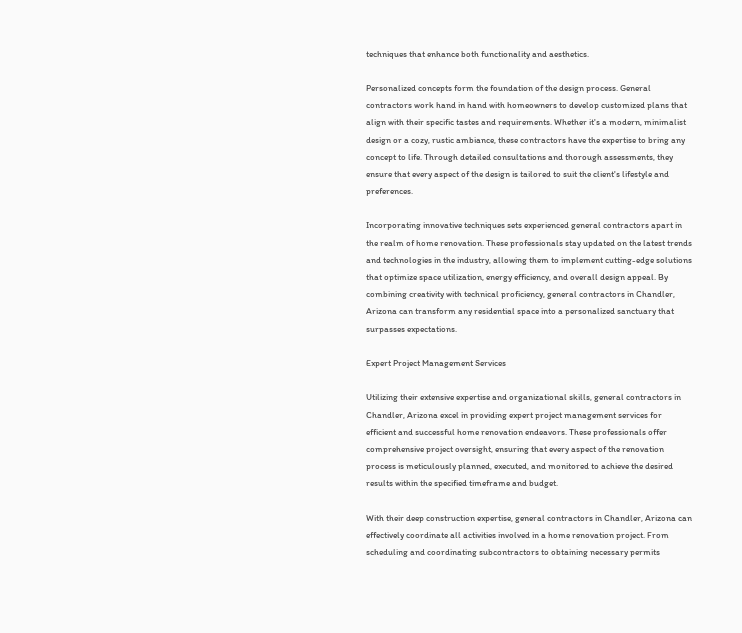techniques that enhance both functionality and aesthetics.

Personalized concepts form the foundation of the design process. General contractors work hand in hand with homeowners to develop customized plans that align with their specific tastes and requirements. Whether it's a modern, minimalist design or a cozy, rustic ambiance, these contractors have the expertise to bring any concept to life. Through detailed consultations and thorough assessments, they ensure that every aspect of the design is tailored to suit the client's lifestyle and preferences.

Incorporating innovative techniques sets experienced general contractors apart in the realm of home renovation. These professionals stay updated on the latest trends and technologies in the industry, allowing them to implement cutting-edge solutions that optimize space utilization, energy efficiency, and overall design appeal. By combining creativity with technical proficiency, general contractors in Chandler, Arizona can transform any residential space into a personalized sanctuary that surpasses expectations.

Expert Project Management Services

Utilizing their extensive expertise and organizational skills, general contractors in Chandler, Arizona excel in providing expert project management services for efficient and successful home renovation endeavors. These professionals offer comprehensive project oversight, ensuring that every aspect of the renovation process is meticulously planned, executed, and monitored to achieve the desired results within the specified timeframe and budget.

With their deep construction expertise, general contractors in Chandler, Arizona can effectively coordinate all activities involved in a home renovation project. From scheduling and coordinating subcontractors to obtaining necessary permits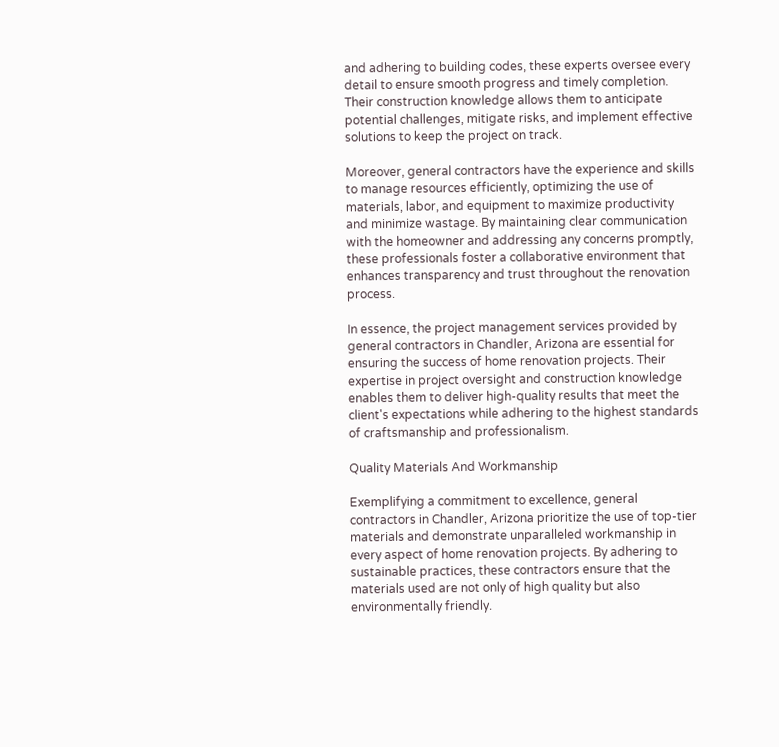and adhering to building codes, these experts oversee every detail to ensure smooth progress and timely completion. Their construction knowledge allows them to anticipate potential challenges, mitigate risks, and implement effective solutions to keep the project on track.

Moreover, general contractors have the experience and skills to manage resources efficiently, optimizing the use of materials, labor, and equipment to maximize productivity and minimize wastage. By maintaining clear communication with the homeowner and addressing any concerns promptly, these professionals foster a collaborative environment that enhances transparency and trust throughout the renovation process.

In essence, the project management services provided by general contractors in Chandler, Arizona are essential for ensuring the success of home renovation projects. Their expertise in project oversight and construction knowledge enables them to deliver high-quality results that meet the client's expectations while adhering to the highest standards of craftsmanship and professionalism.

Quality Materials And Workmanship

Exemplifying a commitment to excellence, general contractors in Chandler, Arizona prioritize the use of top-tier materials and demonstrate unparalleled workmanship in every aspect of home renovation projects. By adhering to sustainable practices, these contractors ensure that the materials used are not only of high quality but also environmentally friendly.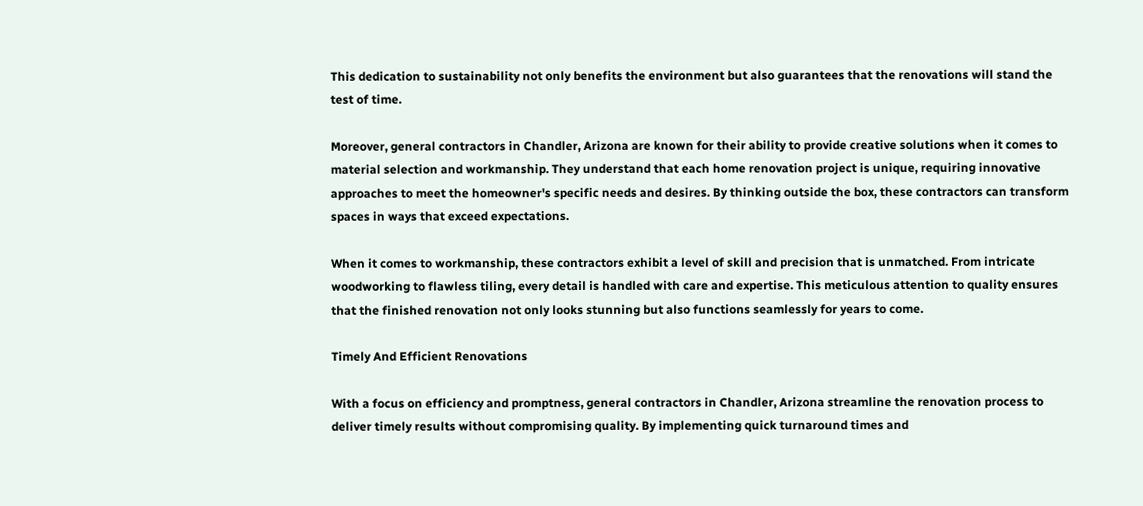This dedication to sustainability not only benefits the environment but also guarantees that the renovations will stand the test of time.

Moreover, general contractors in Chandler, Arizona are known for their ability to provide creative solutions when it comes to material selection and workmanship. They understand that each home renovation project is unique, requiring innovative approaches to meet the homeowner's specific needs and desires. By thinking outside the box, these contractors can transform spaces in ways that exceed expectations.

When it comes to workmanship, these contractors exhibit a level of skill and precision that is unmatched. From intricate woodworking to flawless tiling, every detail is handled with care and expertise. This meticulous attention to quality ensures that the finished renovation not only looks stunning but also functions seamlessly for years to come.

Timely And Efficient Renovations

With a focus on efficiency and promptness, general contractors in Chandler, Arizona streamline the renovation process to deliver timely results without compromising quality. By implementing quick turnaround times and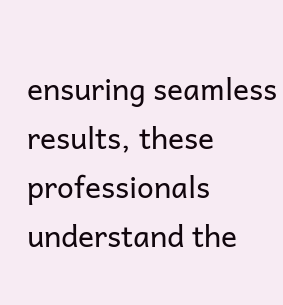ensuring seamless results, these professionals understand the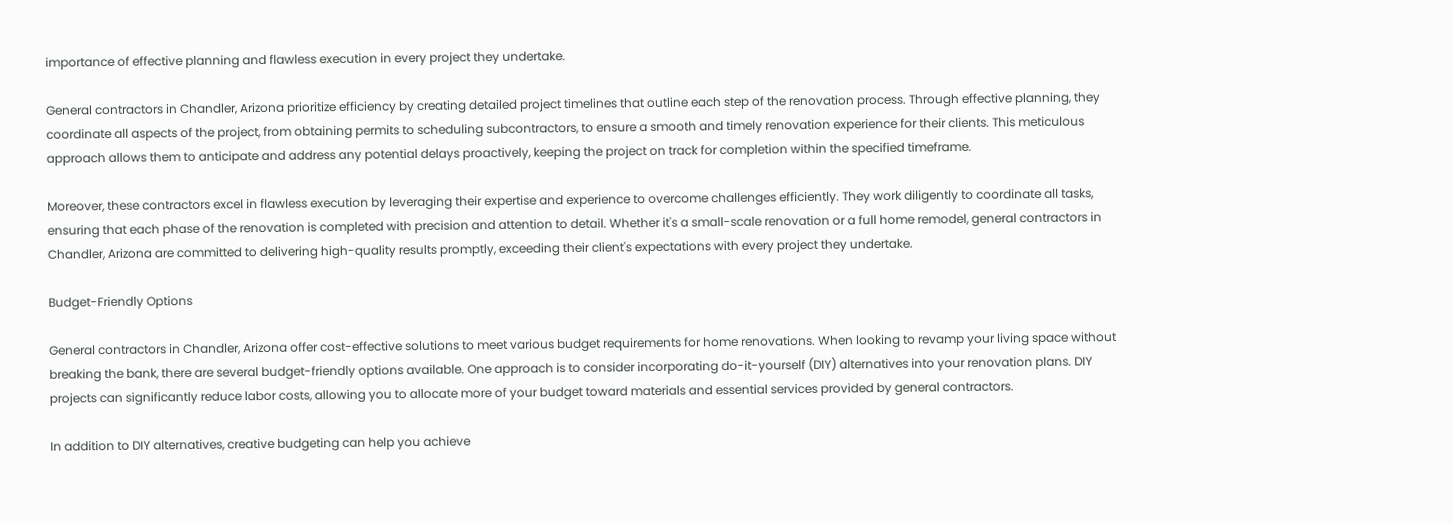importance of effective planning and flawless execution in every project they undertake.

General contractors in Chandler, Arizona prioritize efficiency by creating detailed project timelines that outline each step of the renovation process. Through effective planning, they coordinate all aspects of the project, from obtaining permits to scheduling subcontractors, to ensure a smooth and timely renovation experience for their clients. This meticulous approach allows them to anticipate and address any potential delays proactively, keeping the project on track for completion within the specified timeframe.

Moreover, these contractors excel in flawless execution by leveraging their expertise and experience to overcome challenges efficiently. They work diligently to coordinate all tasks, ensuring that each phase of the renovation is completed with precision and attention to detail. Whether it's a small-scale renovation or a full home remodel, general contractors in Chandler, Arizona are committed to delivering high-quality results promptly, exceeding their client's expectations with every project they undertake.

Budget-Friendly Options

General contractors in Chandler, Arizona offer cost-effective solutions to meet various budget requirements for home renovations. When looking to revamp your living space without breaking the bank, there are several budget-friendly options available. One approach is to consider incorporating do-it-yourself (DIY) alternatives into your renovation plans. DIY projects can significantly reduce labor costs, allowing you to allocate more of your budget toward materials and essential services provided by general contractors.

In addition to DIY alternatives, creative budgeting can help you achieve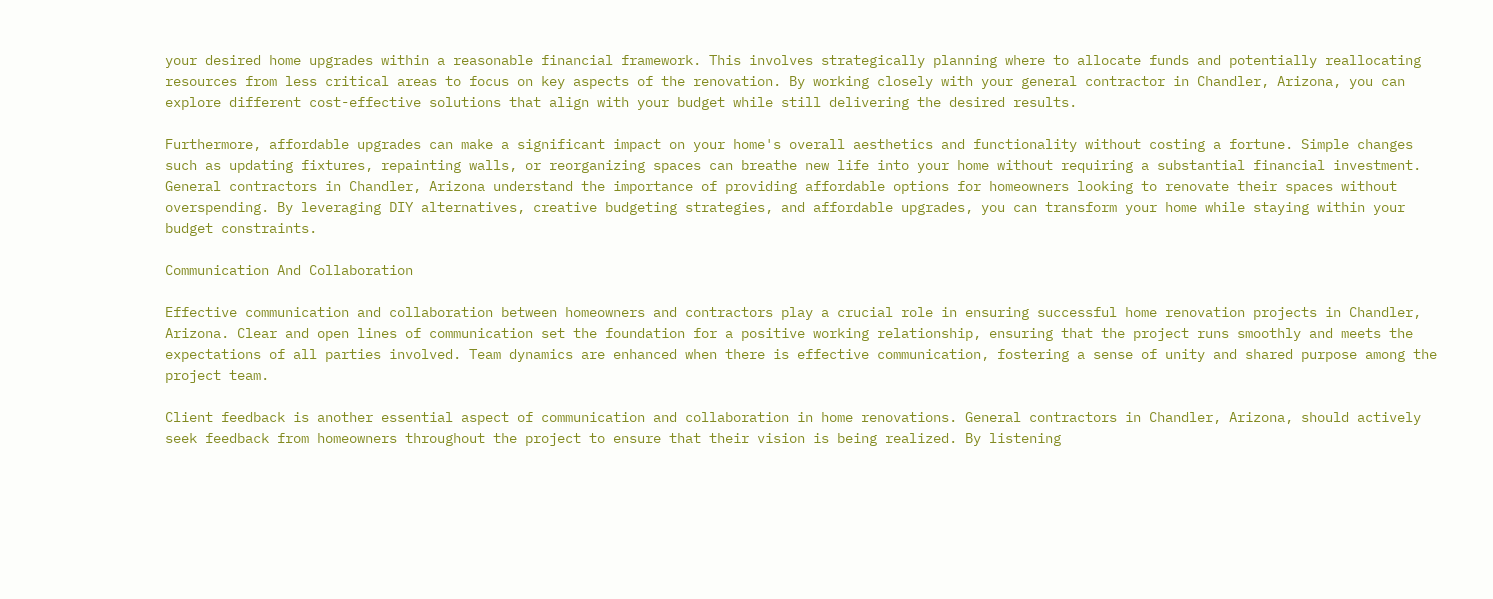your desired home upgrades within a reasonable financial framework. This involves strategically planning where to allocate funds and potentially reallocating resources from less critical areas to focus on key aspects of the renovation. By working closely with your general contractor in Chandler, Arizona, you can explore different cost-effective solutions that align with your budget while still delivering the desired results.

Furthermore, affordable upgrades can make a significant impact on your home's overall aesthetics and functionality without costing a fortune. Simple changes such as updating fixtures, repainting walls, or reorganizing spaces can breathe new life into your home without requiring a substantial financial investment. General contractors in Chandler, Arizona understand the importance of providing affordable options for homeowners looking to renovate their spaces without overspending. By leveraging DIY alternatives, creative budgeting strategies, and affordable upgrades, you can transform your home while staying within your budget constraints.

Communication And Collaboration

Effective communication and collaboration between homeowners and contractors play a crucial role in ensuring successful home renovation projects in Chandler, Arizona. Clear and open lines of communication set the foundation for a positive working relationship, ensuring that the project runs smoothly and meets the expectations of all parties involved. Team dynamics are enhanced when there is effective communication, fostering a sense of unity and shared purpose among the project team.

Client feedback is another essential aspect of communication and collaboration in home renovations. General contractors in Chandler, Arizona, should actively seek feedback from homeowners throughout the project to ensure that their vision is being realized. By listening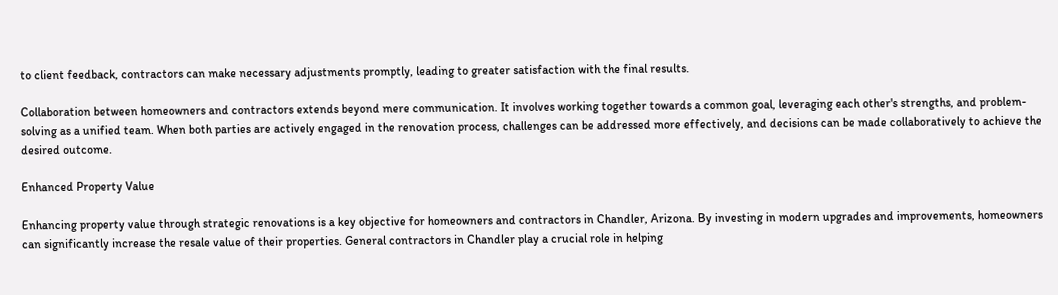to client feedback, contractors can make necessary adjustments promptly, leading to greater satisfaction with the final results.

Collaboration between homeowners and contractors extends beyond mere communication. It involves working together towards a common goal, leveraging each other's strengths, and problem-solving as a unified team. When both parties are actively engaged in the renovation process, challenges can be addressed more effectively, and decisions can be made collaboratively to achieve the desired outcome.

Enhanced Property Value

Enhancing property value through strategic renovations is a key objective for homeowners and contractors in Chandler, Arizona. By investing in modern upgrades and improvements, homeowners can significantly increase the resale value of their properties. General contractors in Chandler play a crucial role in helping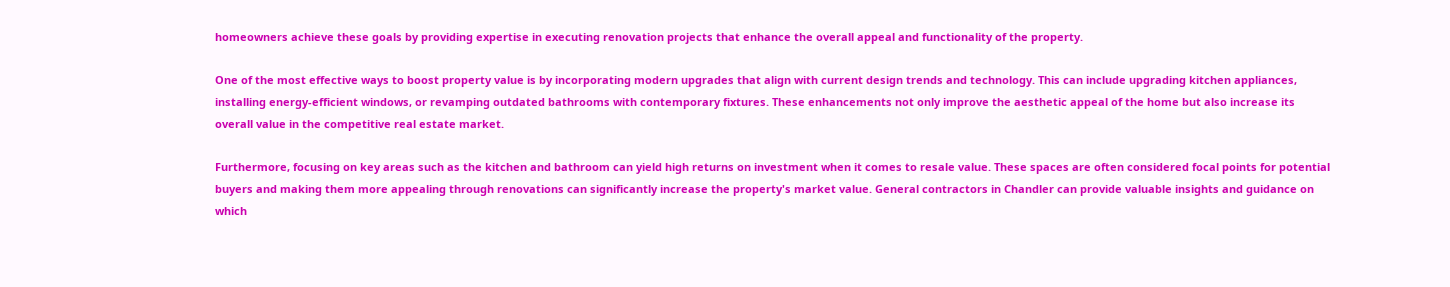homeowners achieve these goals by providing expertise in executing renovation projects that enhance the overall appeal and functionality of the property.

One of the most effective ways to boost property value is by incorporating modern upgrades that align with current design trends and technology. This can include upgrading kitchen appliances, installing energy-efficient windows, or revamping outdated bathrooms with contemporary fixtures. These enhancements not only improve the aesthetic appeal of the home but also increase its overall value in the competitive real estate market.

Furthermore, focusing on key areas such as the kitchen and bathroom can yield high returns on investment when it comes to resale value. These spaces are often considered focal points for potential buyers and making them more appealing through renovations can significantly increase the property's market value. General contractors in Chandler can provide valuable insights and guidance on which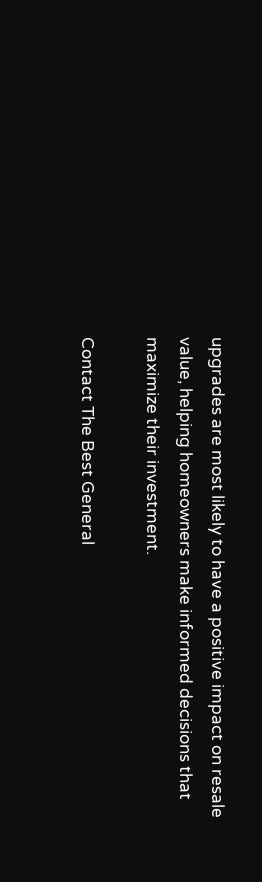upgrades are most likely to have a positive impact on resale value, helping homeowners make informed decisions that maximize their investment.

Contact The Best General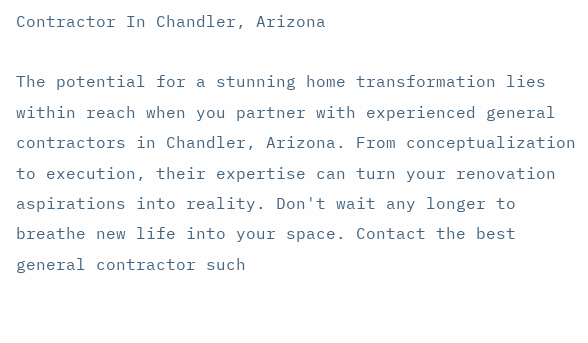Contractor In Chandler, Arizona

The potential for a stunning home transformation lies within reach when you partner with experienced general contractors in Chandler, Arizona. From conceptualization to execution, their expertise can turn your renovation aspirations into reality. Don't wait any longer to breathe new life into your space. Contact the best general contractor such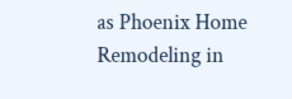as Phoenix Home Remodeling in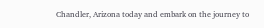Chandler, Arizona today and embark on the journey to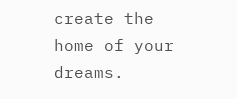create the home of your dreams.